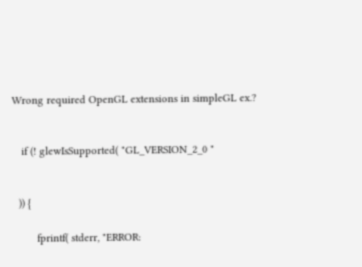Wrong required OpenGL extensions in simpleGL ex.?


   if (! glewIsSupported( "GL_VERSION_2_0 "


  )) {

        fprintf( stderr, "ERROR: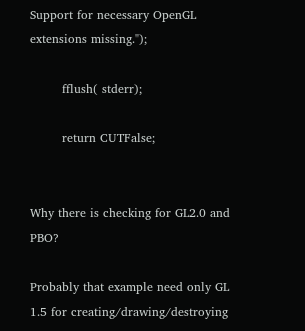Support for necessary OpenGL extensions missing.");

        fflush( stderr);

        return CUTFalse;


Why there is checking for GL2.0 and PBO?

Probably that example need only GL 1.5 for creating/drawing/destroying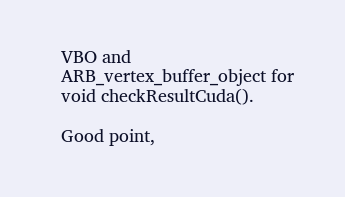VBO and ARB_vertex_buffer_object for void checkResultCuda().

Good point,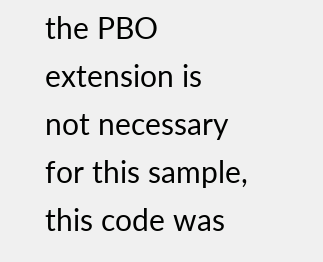the PBO extension is not necessary for this sample, this code was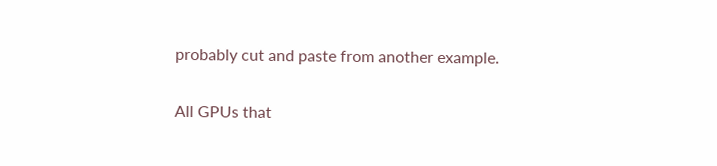probably cut and paste from another example.

All GPUs that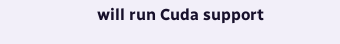will run Cuda support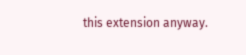this extension anyway.